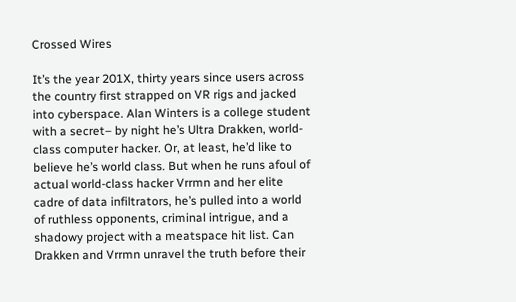Crossed Wires

It’s the year 201X, thirty years since users across the country first strapped on VR rigs and jacked into cyberspace. Alan Winters is a college student with a secret– by night he’s Ultra Drakken, world-class computer hacker. Or, at least, he’d like to believe he’s world class. But when he runs afoul of actual world-class hacker Vrrmn and her elite cadre of data infiltrators, he’s pulled into a world of ruthless opponents, criminal intrigue, and a shadowy project with a meatspace hit list. Can Drakken and Vrrmn unravel the truth before their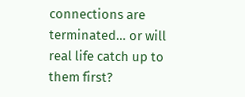connections are terminated… or will real life catch up to them first?